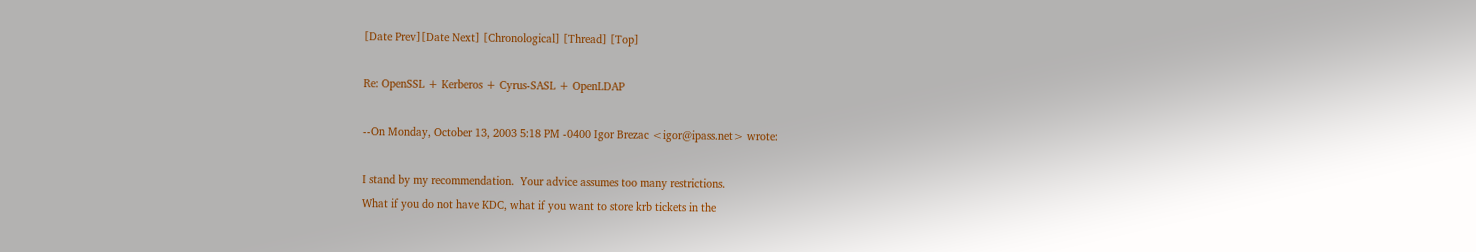[Date Prev][Date Next] [Chronological] [Thread] [Top]

Re: OpenSSL + Kerberos + Cyrus-SASL + OpenLDAP

--On Monday, October 13, 2003 5:18 PM -0400 Igor Brezac <igor@ipass.net> wrote:

I stand by my recommendation.  Your advice assumes too many restrictions.
What if you do not have KDC, what if you want to store krb tickets in the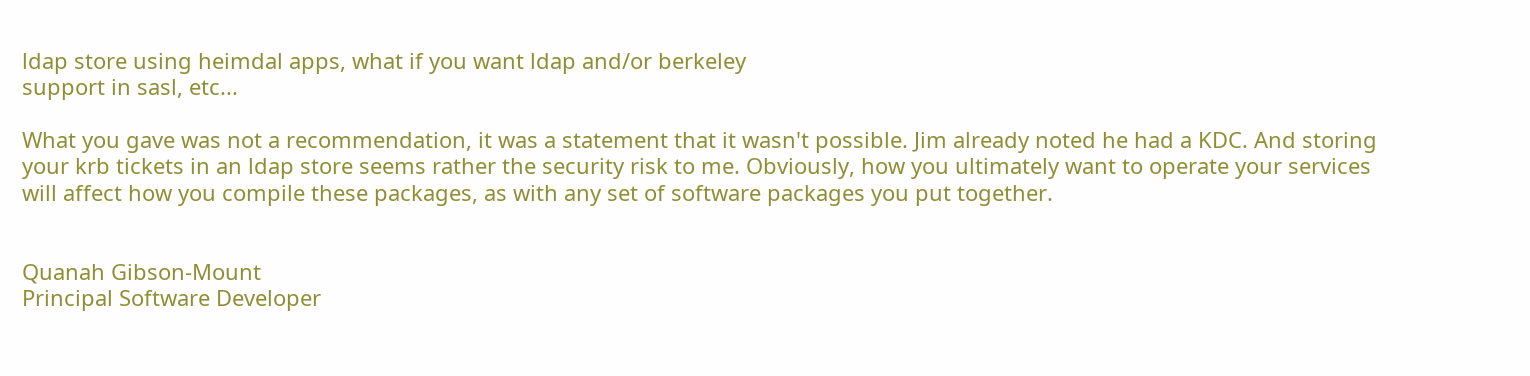ldap store using heimdal apps, what if you want ldap and/or berkeley
support in sasl, etc...

What you gave was not a recommendation, it was a statement that it wasn't possible. Jim already noted he had a KDC. And storing your krb tickets in an ldap store seems rather the security risk to me. Obviously, how you ultimately want to operate your services will affect how you compile these packages, as with any set of software packages you put together.


Quanah Gibson-Mount
Principal Software Developer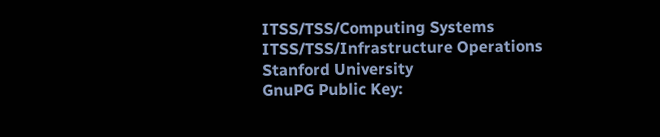ITSS/TSS/Computing Systems
ITSS/TSS/Infrastructure Operations
Stanford University
GnuPG Public Key: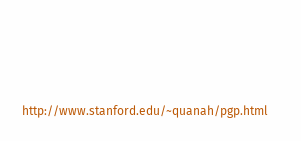http://www.stanford.edu/~quanah/pgp.html